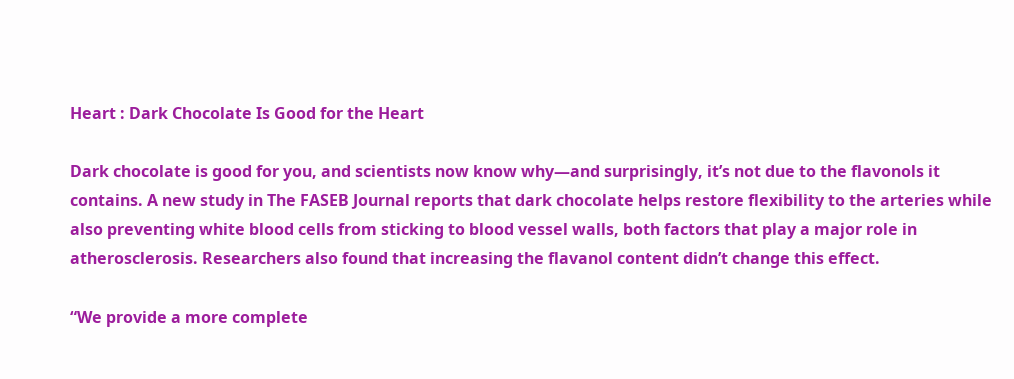Heart : Dark Chocolate Is Good for the Heart

Dark chocolate is good for you, and scientists now know why—and surprisingly, it’s not due to the flavonols it contains. A new study in The FASEB Journal reports that dark chocolate helps restore flexibility to the arteries while also preventing white blood cells from sticking to blood vessel walls, both factors that play a major role in atherosclerosis. Researchers also found that increasing the flavanol content didn’t change this effect.

“We provide a more complete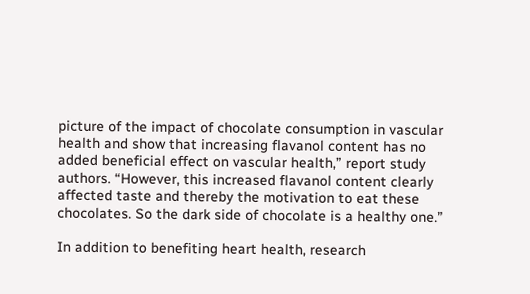picture of the impact of chocolate consumption in vascular health and show that increasing flavanol content has no added beneficial effect on vascular health,” report study authors. “However, this increased flavanol content clearly affected taste and thereby the motivation to eat these chocolates. So the dark side of chocolate is a healthy one.”

In addition to benefiting heart health, research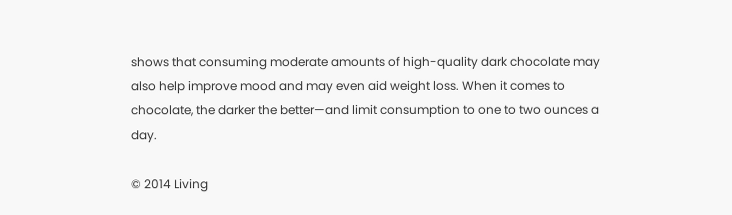shows that consuming moderate amounts of high-quality dark chocolate may also help improve mood and may even aid weight loss. When it comes to chocolate, the darker the better—and limit consumption to one to two ounces a day.

© 2014 Living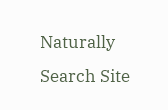Naturally
Search Site